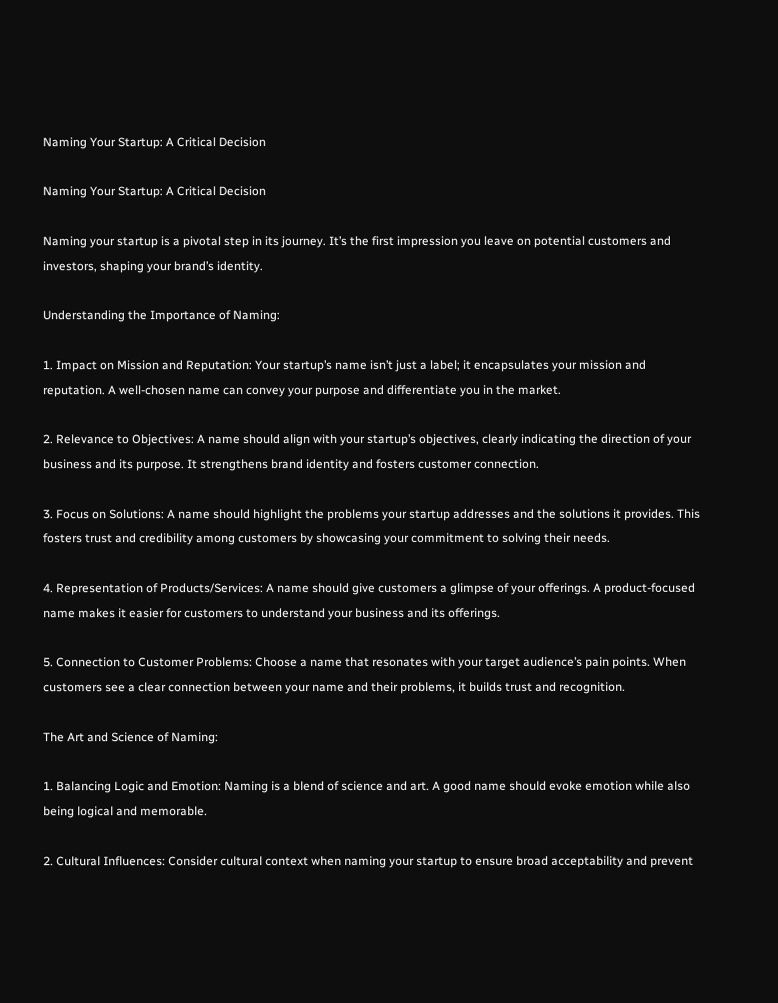Naming Your Startup: A Critical Decision

Naming Your Startup: A Critical Decision

Naming your startup is a pivotal step in its journey. It’s the first impression you leave on potential customers and investors, shaping your brand’s identity.

Understanding the Importance of Naming:

1. Impact on Mission and Reputation: Your startup’s name isn’t just a label; it encapsulates your mission and reputation. A well-chosen name can convey your purpose and differentiate you in the market.

2. Relevance to Objectives: A name should align with your startup’s objectives, clearly indicating the direction of your business and its purpose. It strengthens brand identity and fosters customer connection.

3. Focus on Solutions: A name should highlight the problems your startup addresses and the solutions it provides. This fosters trust and credibility among customers by showcasing your commitment to solving their needs.

4. Representation of Products/Services: A name should give customers a glimpse of your offerings. A product-focused name makes it easier for customers to understand your business and its offerings.

5. Connection to Customer Problems: Choose a name that resonates with your target audience’s pain points. When customers see a clear connection between your name and their problems, it builds trust and recognition.

The Art and Science of Naming:

1. Balancing Logic and Emotion: Naming is a blend of science and art. A good name should evoke emotion while also being logical and memorable.

2. Cultural Influences: Consider cultural context when naming your startup to ensure broad acceptability and prevent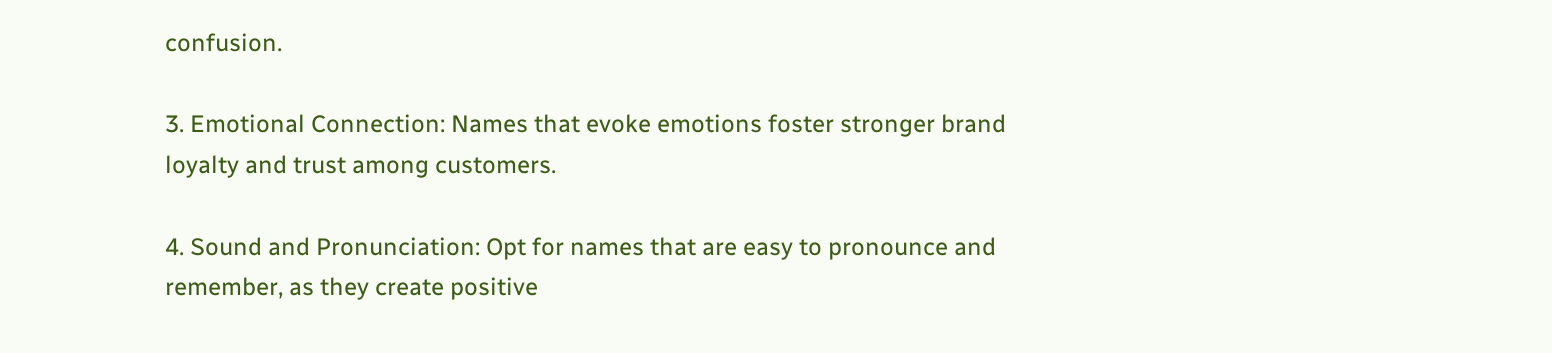confusion.

3. Emotional Connection: Names that evoke emotions foster stronger brand loyalty and trust among customers.

4. Sound and Pronunciation: Opt for names that are easy to pronounce and remember, as they create positive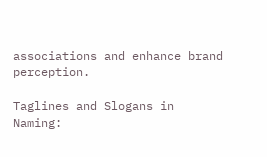associations and enhance brand perception.

Taglines and Slogans in Naming: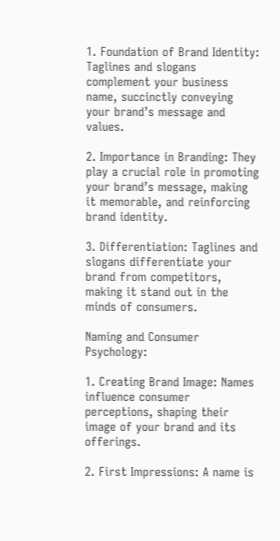1. Foundation of Brand Identity: Taglines and slogans complement your business name, succinctly conveying your brand’s message and values.

2. Importance in Branding: They play a crucial role in promoting your brand’s message, making it memorable, and reinforcing brand identity.

3. Differentiation: Taglines and slogans differentiate your brand from competitors, making it stand out in the minds of consumers.

Naming and Consumer Psychology:

1. Creating Brand Image: Names influence consumer perceptions, shaping their image of your brand and its offerings.

2. First Impressions: A name is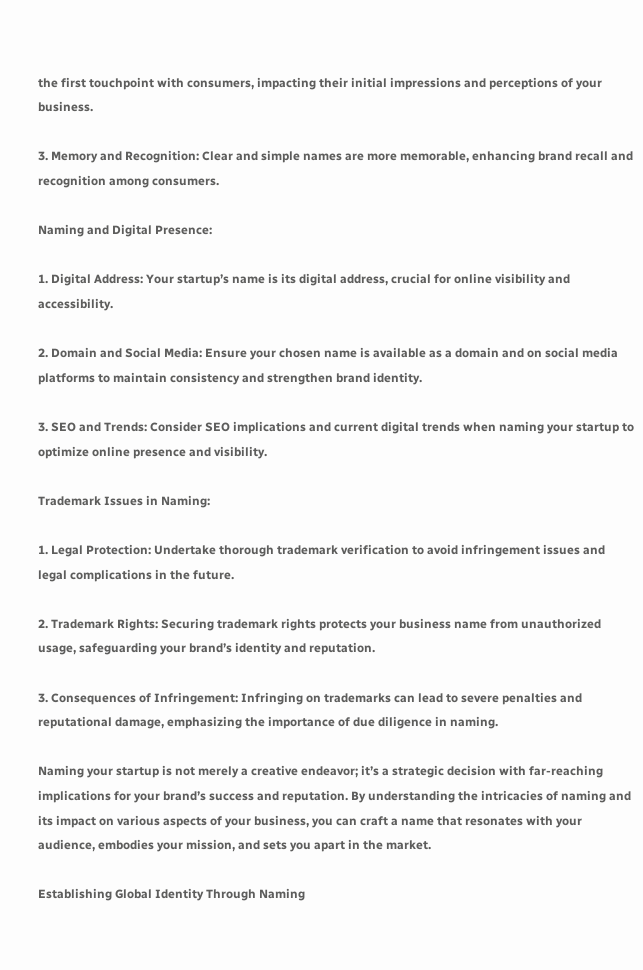the first touchpoint with consumers, impacting their initial impressions and perceptions of your business.

3. Memory and Recognition: Clear and simple names are more memorable, enhancing brand recall and recognition among consumers.

Naming and Digital Presence:

1. Digital Address: Your startup’s name is its digital address, crucial for online visibility and accessibility.

2. Domain and Social Media: Ensure your chosen name is available as a domain and on social media platforms to maintain consistency and strengthen brand identity.

3. SEO and Trends: Consider SEO implications and current digital trends when naming your startup to optimize online presence and visibility.

Trademark Issues in Naming:

1. Legal Protection: Undertake thorough trademark verification to avoid infringement issues and legal complications in the future.

2. Trademark Rights: Securing trademark rights protects your business name from unauthorized usage, safeguarding your brand’s identity and reputation.

3. Consequences of Infringement: Infringing on trademarks can lead to severe penalties and reputational damage, emphasizing the importance of due diligence in naming.

Naming your startup is not merely a creative endeavor; it’s a strategic decision with far-reaching implications for your brand’s success and reputation. By understanding the intricacies of naming and its impact on various aspects of your business, you can craft a name that resonates with your audience, embodies your mission, and sets you apart in the market.

Establishing Global Identity Through Naming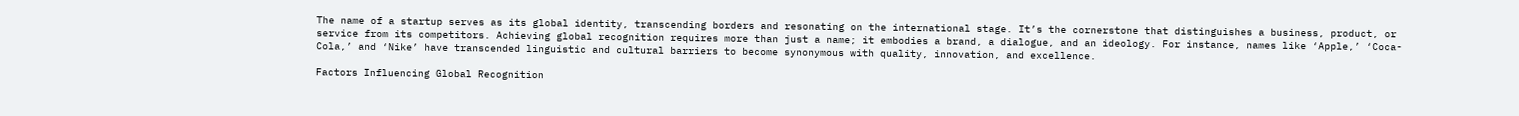The name of a startup serves as its global identity, transcending borders and resonating on the international stage. It’s the cornerstone that distinguishes a business, product, or service from its competitors. Achieving global recognition requires more than just a name; it embodies a brand, a dialogue, and an ideology. For instance, names like ‘Apple,’ ‘Coca-Cola,’ and ‘Nike’ have transcended linguistic and cultural barriers to become synonymous with quality, innovation, and excellence.

Factors Influencing Global Recognition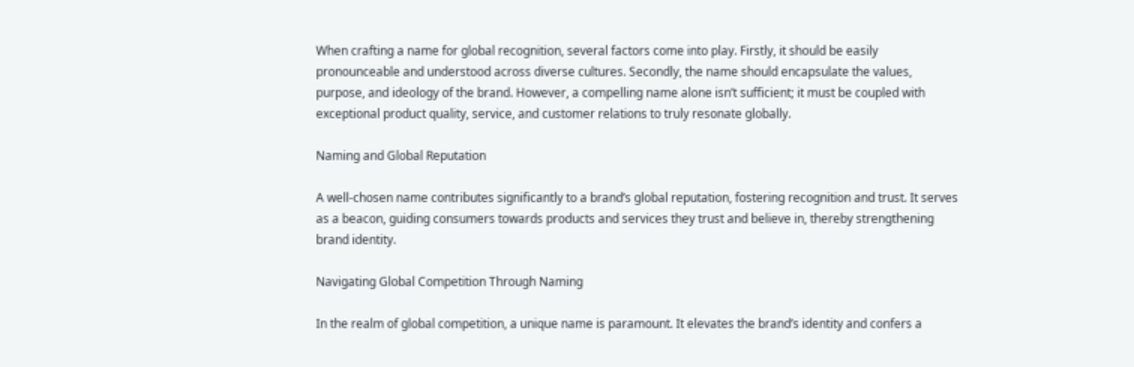When crafting a name for global recognition, several factors come into play. Firstly, it should be easily pronounceable and understood across diverse cultures. Secondly, the name should encapsulate the values, purpose, and ideology of the brand. However, a compelling name alone isn’t sufficient; it must be coupled with exceptional product quality, service, and customer relations to truly resonate globally.

Naming and Global Reputation

A well-chosen name contributes significantly to a brand’s global reputation, fostering recognition and trust. It serves as a beacon, guiding consumers towards products and services they trust and believe in, thereby strengthening brand identity.

Navigating Global Competition Through Naming

In the realm of global competition, a unique name is paramount. It elevates the brand’s identity and confers a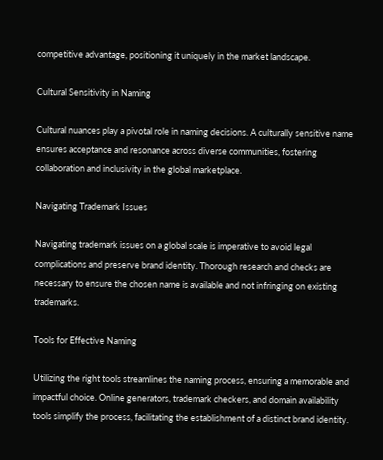competitive advantage, positioning it uniquely in the market landscape.

Cultural Sensitivity in Naming

Cultural nuances play a pivotal role in naming decisions. A culturally sensitive name ensures acceptance and resonance across diverse communities, fostering collaboration and inclusivity in the global marketplace.

Navigating Trademark Issues

Navigating trademark issues on a global scale is imperative to avoid legal complications and preserve brand identity. Thorough research and checks are necessary to ensure the chosen name is available and not infringing on existing trademarks.

Tools for Effective Naming

Utilizing the right tools streamlines the naming process, ensuring a memorable and impactful choice. Online generators, trademark checkers, and domain availability tools simplify the process, facilitating the establishment of a distinct brand identity.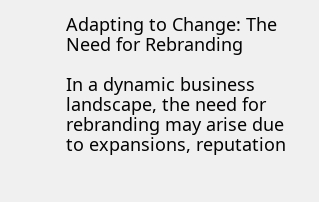Adapting to Change: The Need for Rebranding

In a dynamic business landscape, the need for rebranding may arise due to expansions, reputation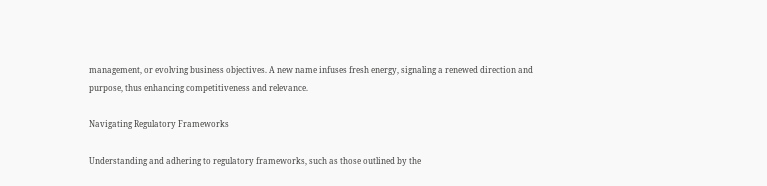management, or evolving business objectives. A new name infuses fresh energy, signaling a renewed direction and purpose, thus enhancing competitiveness and relevance.

Navigating Regulatory Frameworks

Understanding and adhering to regulatory frameworks, such as those outlined by the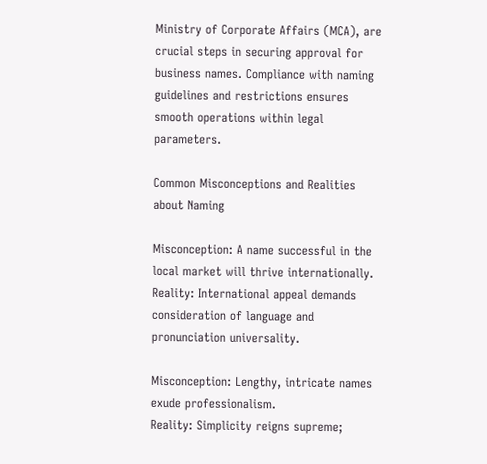Ministry of Corporate Affairs (MCA), are crucial steps in securing approval for business names. Compliance with naming guidelines and restrictions ensures smooth operations within legal parameters.

Common Misconceptions and Realities about Naming

Misconception: A name successful in the local market will thrive internationally.
Reality: International appeal demands consideration of language and pronunciation universality.

Misconception: Lengthy, intricate names exude professionalism.
Reality: Simplicity reigns supreme;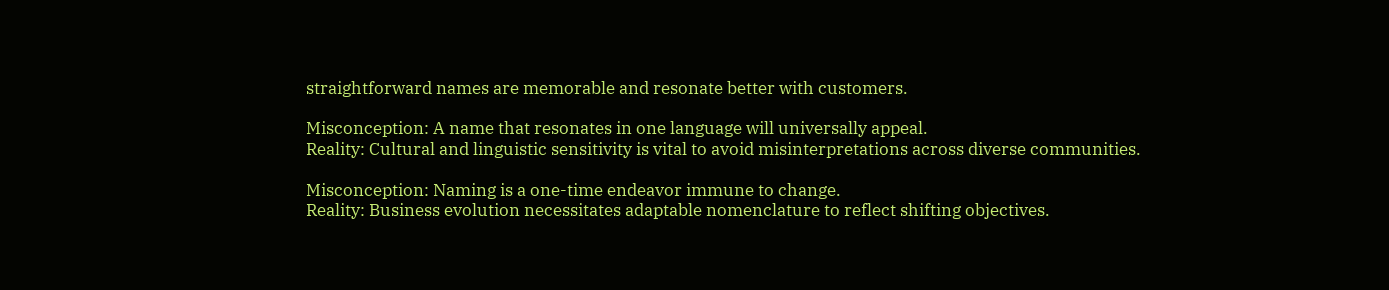straightforward names are memorable and resonate better with customers.

Misconception: A name that resonates in one language will universally appeal.
Reality: Cultural and linguistic sensitivity is vital to avoid misinterpretations across diverse communities.

Misconception: Naming is a one-time endeavor immune to change.
Reality: Business evolution necessitates adaptable nomenclature to reflect shifting objectives.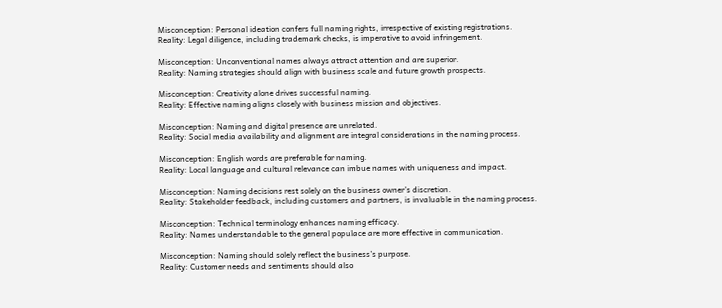Misconception: Personal ideation confers full naming rights, irrespective of existing registrations.
Reality: Legal diligence, including trademark checks, is imperative to avoid infringement.

Misconception: Unconventional names always attract attention and are superior.
Reality: Naming strategies should align with business scale and future growth prospects.

Misconception: Creativity alone drives successful naming.
Reality: Effective naming aligns closely with business mission and objectives.

Misconception: Naming and digital presence are unrelated.
Reality: Social media availability and alignment are integral considerations in the naming process.

Misconception: English words are preferable for naming.
Reality: Local language and cultural relevance can imbue names with uniqueness and impact.

Misconception: Naming decisions rest solely on the business owner’s discretion.
Reality: Stakeholder feedback, including customers and partners, is invaluable in the naming process.

Misconception: Technical terminology enhances naming efficacy.
Reality: Names understandable to the general populace are more effective in communication.

Misconception: Naming should solely reflect the business’s purpose.
Reality: Customer needs and sentiments should also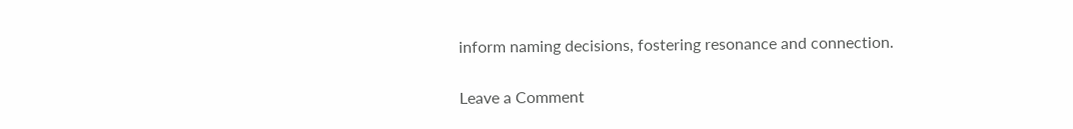inform naming decisions, fostering resonance and connection.

Leave a Comment